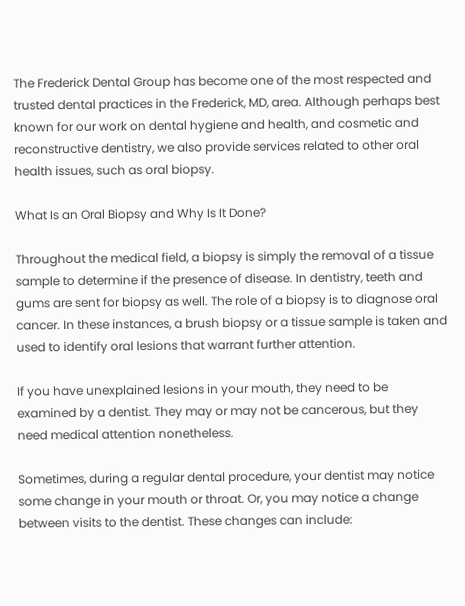The Frederick Dental Group has become one of the most respected and trusted dental practices in the Frederick, MD, area. Although perhaps best known for our work on dental hygiene and health, and cosmetic and reconstructive dentistry, we also provide services related to other oral health issues, such as oral biopsy.

What Is an Oral Biopsy and Why Is It Done?

Throughout the medical field, a biopsy is simply the removal of a tissue sample to determine if the presence of disease. In dentistry, teeth and gums are sent for biopsy as well. The role of a biopsy is to diagnose oral cancer. In these instances, a brush biopsy or a tissue sample is taken and used to identify oral lesions that warrant further attention.

If you have unexplained lesions in your mouth, they need to be examined by a dentist. They may or may not be cancerous, but they need medical attention nonetheless.

Sometimes, during a regular dental procedure, your dentist may notice some change in your mouth or throat. Or, you may notice a change between visits to the dentist. These changes can include: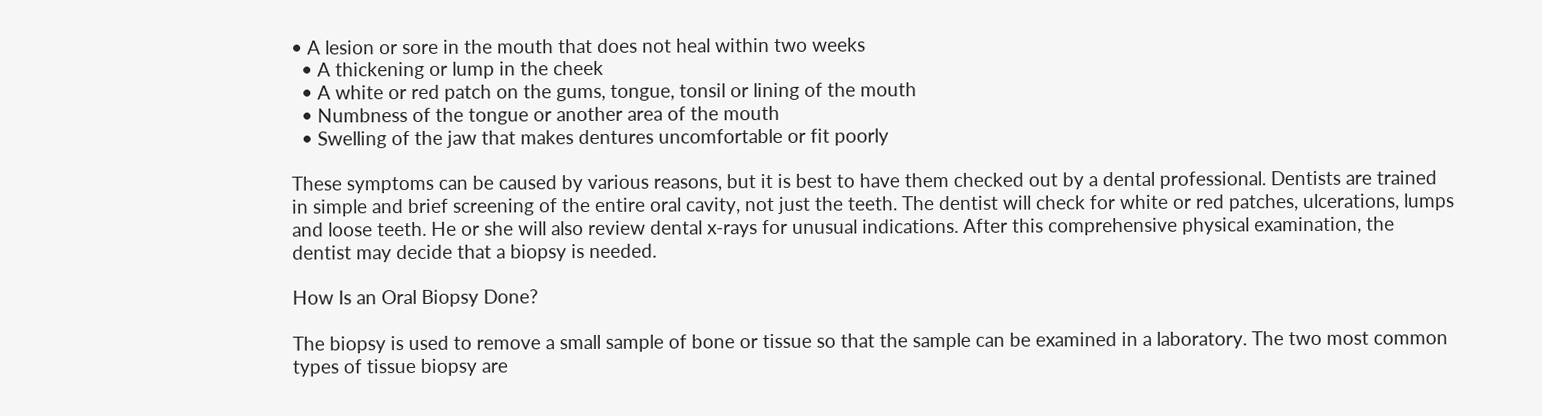• A lesion or sore in the mouth that does not heal within two weeks
  • A thickening or lump in the cheek
  • A white or red patch on the gums, tongue, tonsil or lining of the mouth
  • Numbness of the tongue or another area of the mouth
  • Swelling of the jaw that makes dentures uncomfortable or fit poorly

These symptoms can be caused by various reasons, but it is best to have them checked out by a dental professional. Dentists are trained in simple and brief screening of the entire oral cavity, not just the teeth. The dentist will check for white or red patches, ulcerations, lumps and loose teeth. He or she will also review dental x-rays for unusual indications. After this comprehensive physical examination, the dentist may decide that a biopsy is needed.

How Is an Oral Biopsy Done?

The biopsy is used to remove a small sample of bone or tissue so that the sample can be examined in a laboratory. The two most common types of tissue biopsy are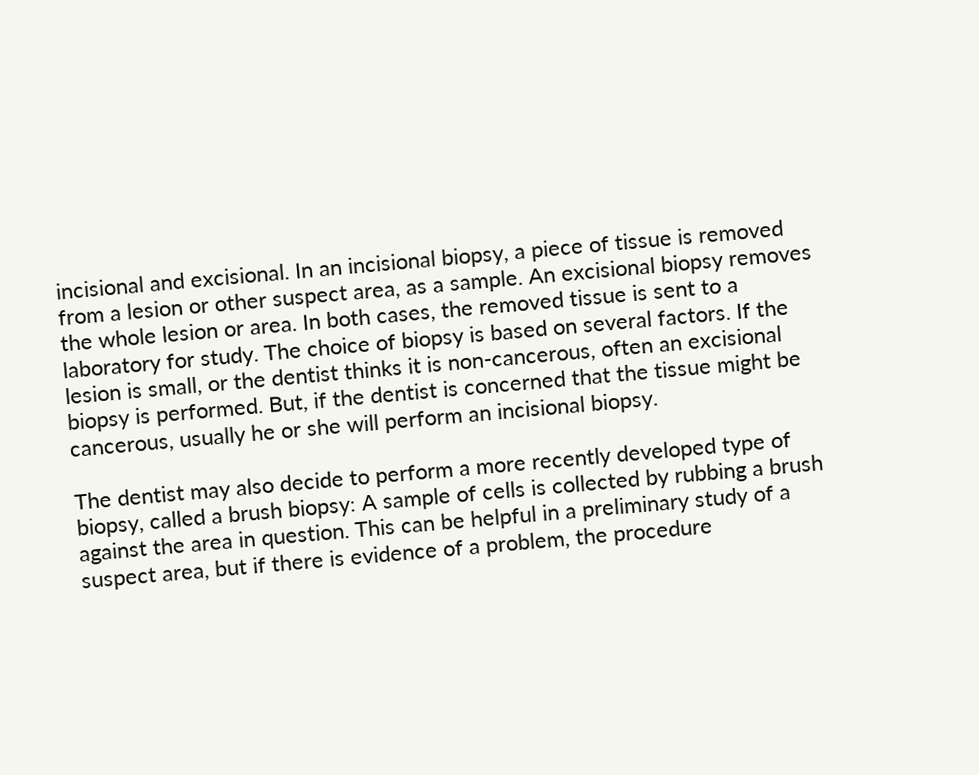incisional and excisional. In an incisional biopsy, a piece of tissue is removed from a lesion or other suspect area, as a sample. An excisional biopsy removes the whole lesion or area. In both cases, the removed tissue is sent to a laboratory for study. The choice of biopsy is based on several factors. If the lesion is small, or the dentist thinks it is non-cancerous, often an excisional biopsy is performed. But, if the dentist is concerned that the tissue might be cancerous, usually he or she will perform an incisional biopsy.

The dentist may also decide to perform a more recently developed type of biopsy, called a brush biopsy: A sample of cells is collected by rubbing a brush against the area in question. This can be helpful in a preliminary study of a suspect area, but if there is evidence of a problem, the procedure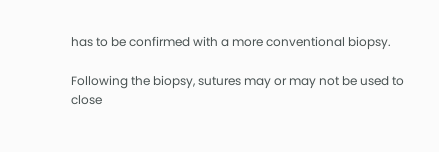has to be confirmed with a more conventional biopsy.

Following the biopsy, sutures may or may not be used to close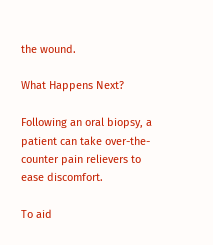the wound.

What Happens Next?

Following an oral biopsy, a patient can take over-the-counter pain relievers to ease discomfort.

To aid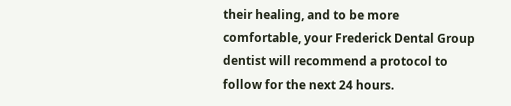their healing, and to be more comfortable, your Frederick Dental Group dentist will recommend a protocol to follow for the next 24 hours.